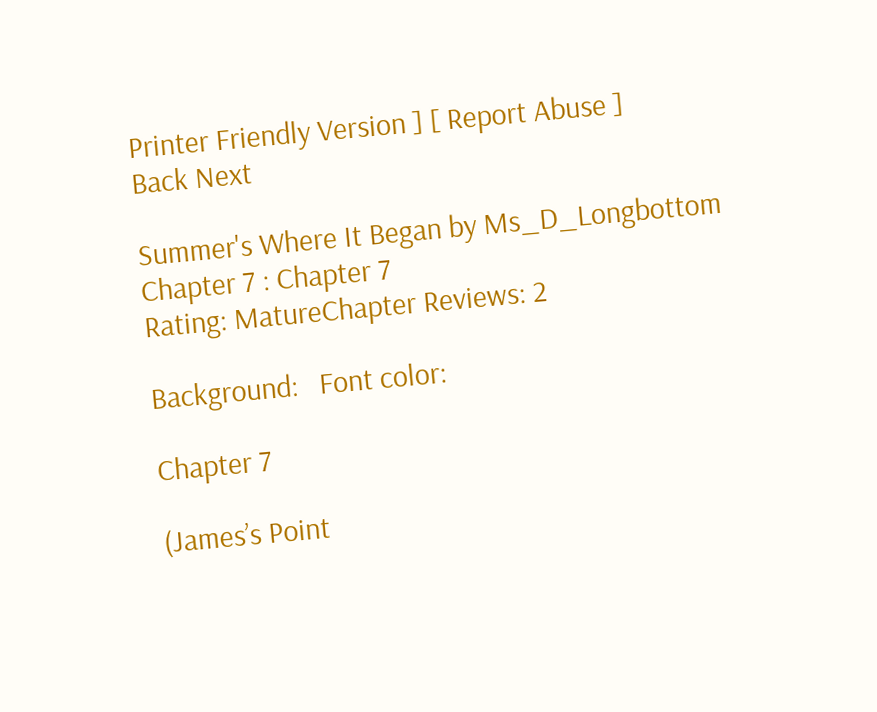Printer Friendly Version ] [ Report Abuse ]
Back Next

Summer's Where It Began by Ms_D_Longbottom
Chapter 7 : Chapter 7
Rating: MatureChapter Reviews: 2

Background:   Font color:

Chapter 7

(James’s Point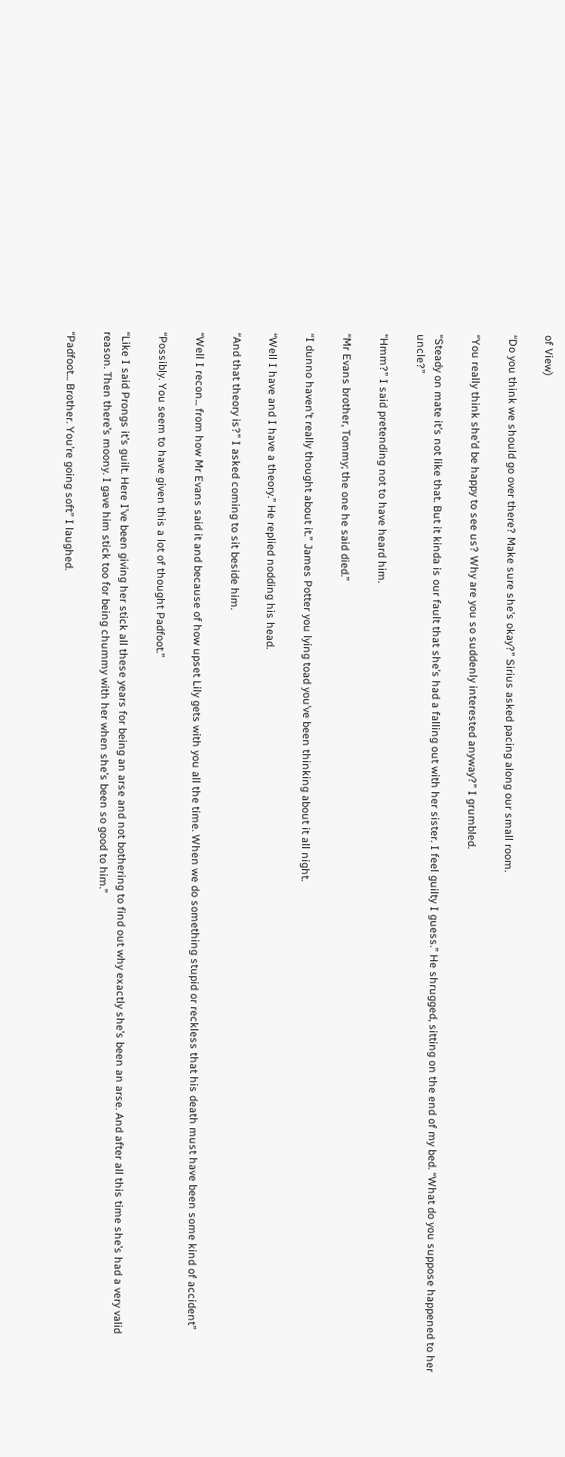of View)

“Do you think we should go over there? Make sure she’s okay?” Sirius asked pacing along our small room.

“You really think she’d be happy to see us? Why are you so suddenly interested anyway?” I grumbled.

“Steady on mate it’s not like that. But it kinda is our fault that she’s had a falling out with her sister. I feel guilty I guess.” He shrugged, sitting on the end of my bed. “What do you suppose happened to her uncle?”

“Hmm?” I said pretending not to have heard him.

“Mr Evans brother, Tommy; the one he said died.”

“I dunno haven’t really thought about it.” James Potter you lying toad you’ve been thinking about it all night.

“Well I have and I have a theory.” He replied nodding his head.

“And that theory is?” I asked coming to sit beside him.

“Well I recon... from how Mr Evans said it and because of how upset Lily gets with you all the time. When we do something stupid or reckless that his death must have been some kind of accident”

“Possibly. You seem to have given this a lot of thought Padfoot.”

“Like I said Prongs it’s guilt. Here I’ve been giving her stick all these years for being an arse and not bothering to find out why exactly she’s been an arse. And after all this time she’s had a very valid reason. Then there’s moony. I gave him stick too for being chummy with her when she’s been so good to him.”

“Padfoot... Brother. You’re going soft” I laughed.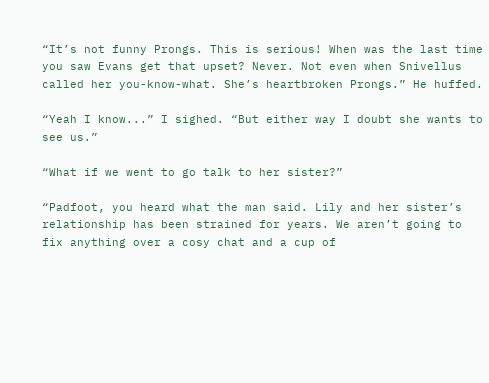“It’s not funny Prongs. This is serious! When was the last time you saw Evans get that upset? Never. Not even when Snivellus called her you-know-what. She’s heartbroken Prongs.” He huffed.

“Yeah I know...” I sighed. “But either way I doubt she wants to see us.”

“What if we went to go talk to her sister?”

“Padfoot, you heard what the man said. Lily and her sister’s relationship has been strained for years. We aren’t going to fix anything over a cosy chat and a cup of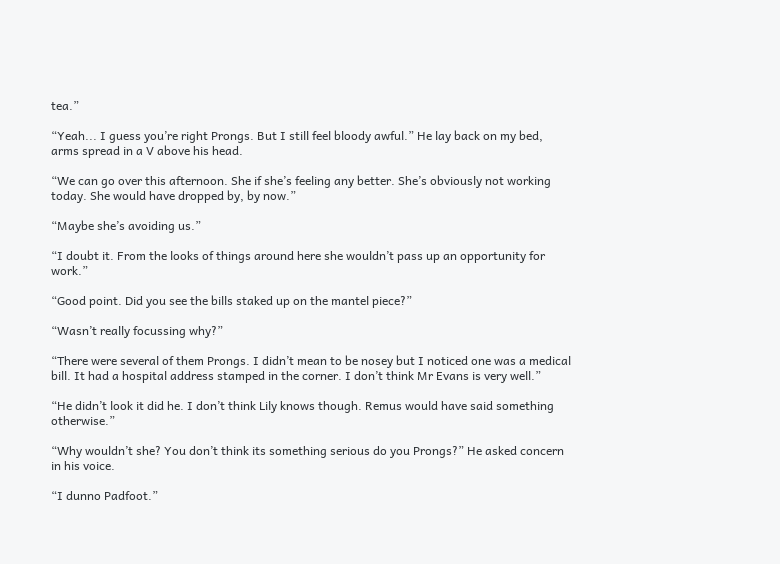tea.”

“Yeah... I guess you’re right Prongs. But I still feel bloody awful.” He lay back on my bed, arms spread in a V above his head.

“We can go over this afternoon. She if she’s feeling any better. She’s obviously not working today. She would have dropped by, by now.”

“Maybe she’s avoiding us.”

“I doubt it. From the looks of things around here she wouldn’t pass up an opportunity for work.”

“Good point. Did you see the bills staked up on the mantel piece?”

“Wasn’t really focussing why?”

“There were several of them Prongs. I didn’t mean to be nosey but I noticed one was a medical bill. It had a hospital address stamped in the corner. I don’t think Mr Evans is very well.”

“He didn’t look it did he. I don’t think Lily knows though. Remus would have said something otherwise.”

“Why wouldn’t she? You don’t think its something serious do you Prongs?” He asked concern in his voice.

“I dunno Padfoot.”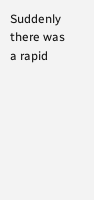Suddenly there was a rapid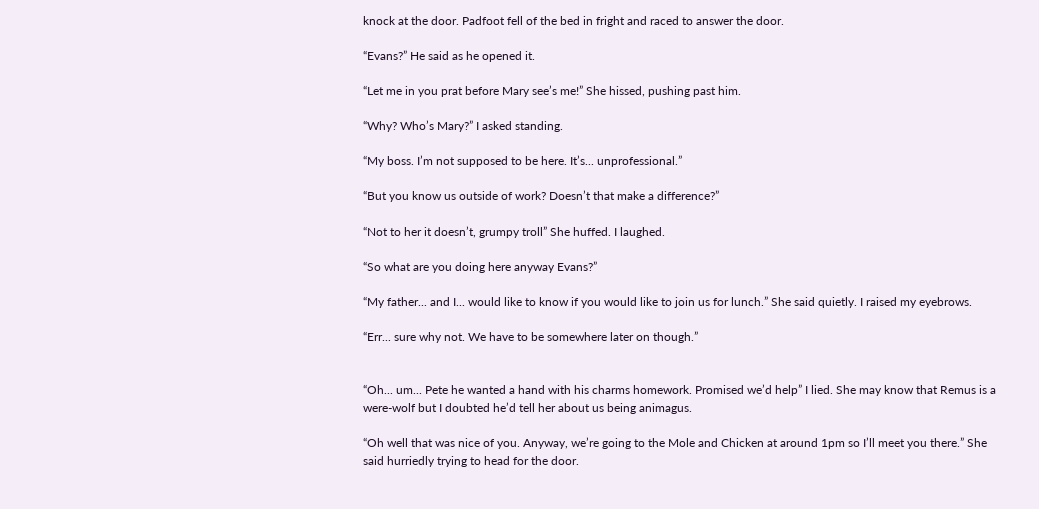knock at the door. Padfoot fell of the bed in fright and raced to answer the door.

“Evans?” He said as he opened it.

“Let me in you prat before Mary see’s me!” She hissed, pushing past him.

“Why? Who’s Mary?” I asked standing.

“My boss. I’m not supposed to be here. It’s... unprofessional.”

“But you know us outside of work? Doesn’t that make a difference?”

“Not to her it doesn’t, grumpy troll” She huffed. I laughed.

“So what are you doing here anyway Evans?”

“My father... and I... would like to know if you would like to join us for lunch.” She said quietly. I raised my eyebrows.

“Err... sure why not. We have to be somewhere later on though.”


“Oh... um... Pete he wanted a hand with his charms homework. Promised we’d help” I lied. She may know that Remus is a were-wolf but I doubted he’d tell her about us being animagus.

“Oh well that was nice of you. Anyway, we’re going to the Mole and Chicken at around 1pm so I’ll meet you there.” She said hurriedly trying to head for the door.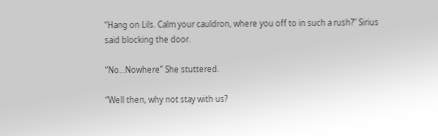“Hang on Lils. Calm your cauldron, where you off to in such a rush?” Sirius said blocking the door.

“No...Nowhere” She stuttered.

“Well then, why not stay with us?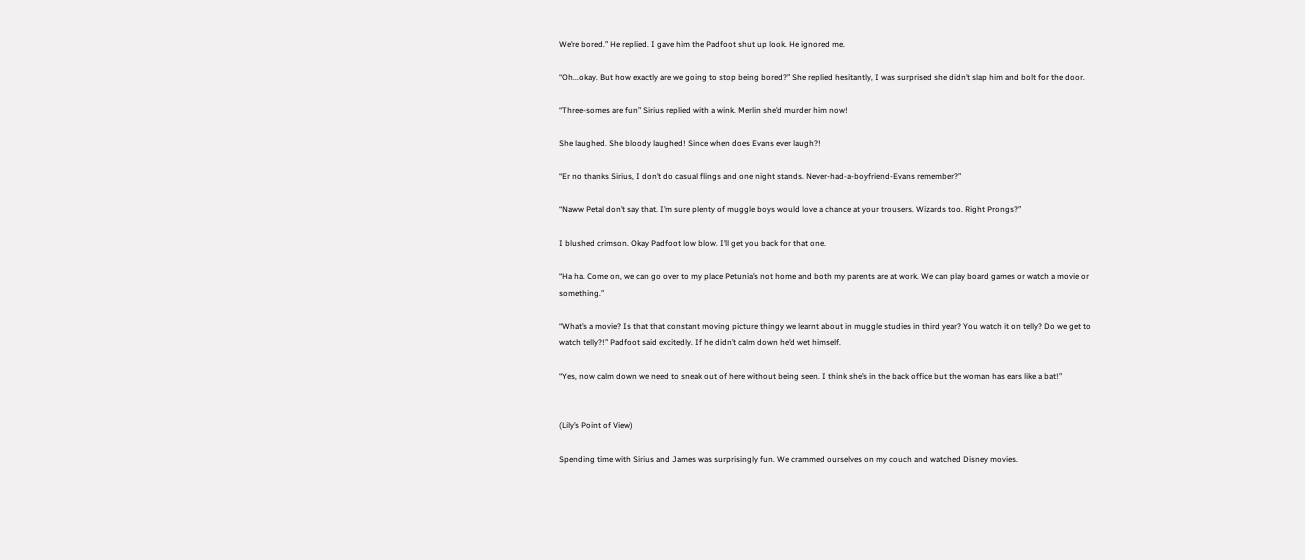We’re bored.” He replied. I gave him the Padfoot shut up look. He ignored me.

“Oh...okay. But how exactly are we going to stop being bored?” She replied hesitantly, I was surprised she didn’t slap him and bolt for the door.

“Three-somes are fun” Sirius replied with a wink. Merlin she’d murder him now!

She laughed. She bloody laughed! Since when does Evans ever laugh?!

“Er no thanks Sirius, I don’t do casual flings and one night stands. Never-had-a-boyfriend-Evans remember?”

“Naww Petal don’t say that. I’m sure plenty of muggle boys would love a chance at your trousers. Wizards too. Right Prongs?”

I blushed crimson. Okay Padfoot low blow. I’ll get you back for that one.

“Ha ha. Come on, we can go over to my place Petunia’s not home and both my parents are at work. We can play board games or watch a movie or something.”

“What’s a movie? Is that that constant moving picture thingy we learnt about in muggle studies in third year? You watch it on telly? Do we get to watch telly?!” Padfoot said excitedly. If he didn’t calm down he’d wet himself.

“Yes, now calm down we need to sneak out of here without being seen. I think she’s in the back office but the woman has ears like a bat!”


(Lily’s Point of View)

Spending time with Sirius and James was surprisingly fun. We crammed ourselves on my couch and watched Disney movies.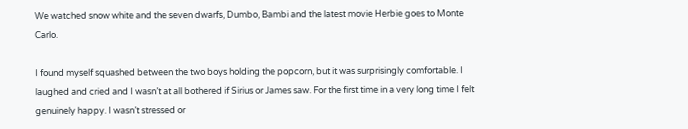We watched snow white and the seven dwarfs, Dumbo, Bambi and the latest movie Herbie goes to Monte Carlo.

I found myself squashed between the two boys holding the popcorn, but it was surprisingly comfortable. I laughed and cried and I wasn’t at all bothered if Sirius or James saw. For the first time in a very long time I felt genuinely happy. I wasn’t stressed or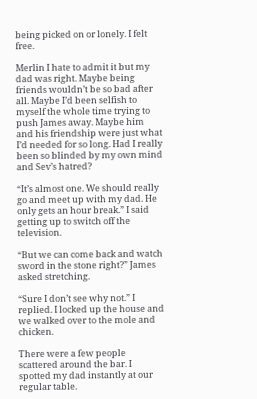being picked on or lonely. I felt free.

Merlin I hate to admit it but my dad was right. Maybe being friends wouldn’t be so bad after all. Maybe I’d been selfish to myself the whole time trying to push James away. Maybe him and his friendship were just what I’d needed for so long. Had I really been so blinded by my own mind and Sev’s hatred?

“It’s almost one. We should really go and meet up with my dad. He only gets an hour break.” I said getting up to switch off the television.

“But we can come back and watch sword in the stone right?” James asked stretching.

“Sure I don’t see why not.” I replied. I locked up the house and we walked over to the mole and chicken.

There were a few people scattered around the bar. I spotted my dad instantly at our regular table.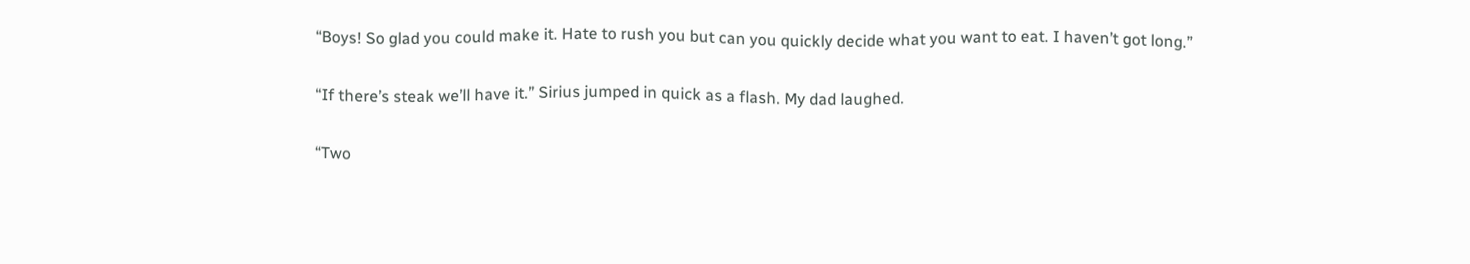“Boys! So glad you could make it. Hate to rush you but can you quickly decide what you want to eat. I haven’t got long.”

“If there’s steak we’ll have it.” Sirius jumped in quick as a flash. My dad laughed.

“Two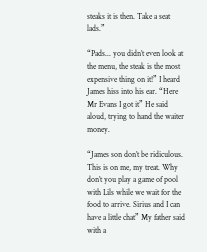steaks it is then. Take a seat lads.”

“Pads... you didn’t even look at the menu, the steak is the most expensive thing on it!” I heard James hiss into his ear. “Here Mr Evans I got it” He said aloud, trying to hand the waiter money.

“James son don’t be ridiculous. This is on me, my treat. Why don’t you play a game of pool with Lils while we wait for the food to arrive. Sirius and I can have a little chat” My father said with a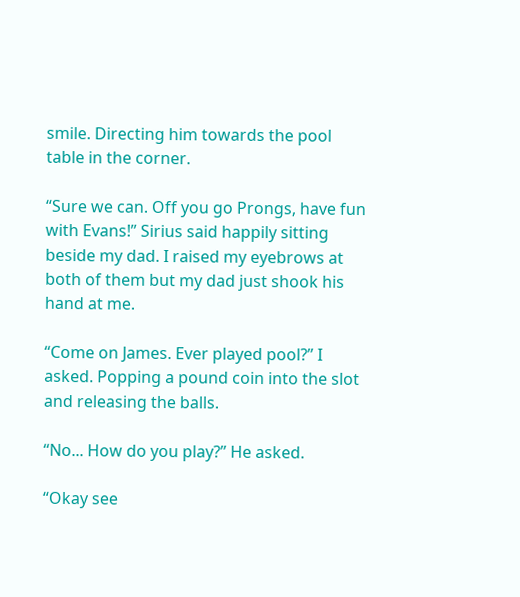smile. Directing him towards the pool table in the corner.

“Sure we can. Off you go Prongs, have fun with Evans!” Sirius said happily sitting beside my dad. I raised my eyebrows at both of them but my dad just shook his hand at me.

“Come on James. Ever played pool?” I asked. Popping a pound coin into the slot and releasing the balls.

“No... How do you play?” He asked.

“Okay see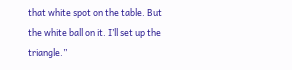that white spot on the table. But the white ball on it. I’ll set up the triangle.”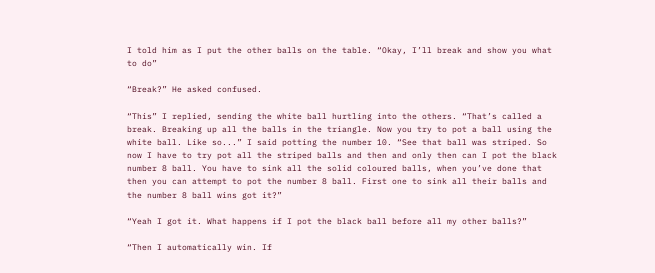I told him as I put the other balls on the table. “Okay, I’ll break and show you what to do”

“Break?” He asked confused.

“This” I replied, sending the white ball hurtling into the others. “That’s called a break. Breaking up all the balls in the triangle. Now you try to pot a ball using the white ball. Like so...” I said potting the number 10. “See that ball was striped. So now I have to try pot all the striped balls and then and only then can I pot the black number 8 ball. You have to sink all the solid coloured balls, when you’ve done that then you can attempt to pot the number 8 ball. First one to sink all their balls and the number 8 ball wins got it?”

“Yeah I got it. What happens if I pot the black ball before all my other balls?”

“Then I automatically win. If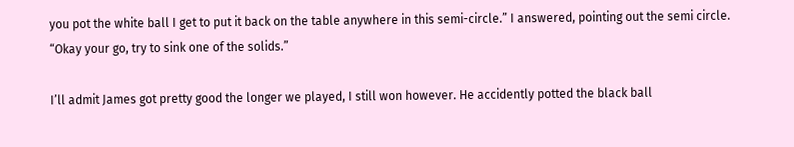you pot the white ball I get to put it back on the table anywhere in this semi-circle.” I answered, pointing out the semi circle. “Okay your go, try to sink one of the solids.”

I’ll admit James got pretty good the longer we played, I still won however. He accidently potted the black ball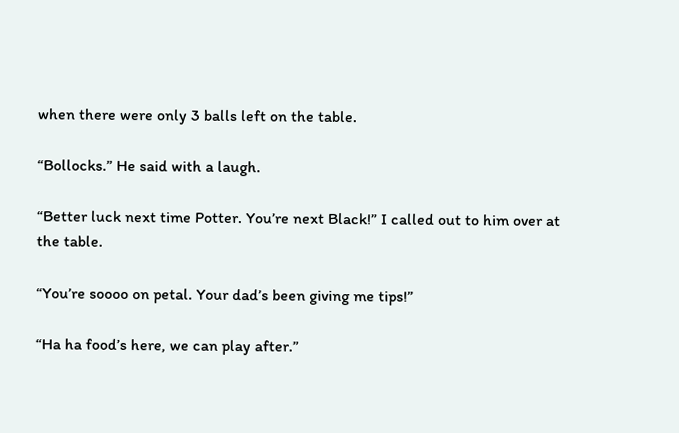when there were only 3 balls left on the table.

“Bollocks.” He said with a laugh.

“Better luck next time Potter. You’re next Black!” I called out to him over at the table.

“You’re soooo on petal. Your dad’s been giving me tips!”

“Ha ha food’s here, we can play after.”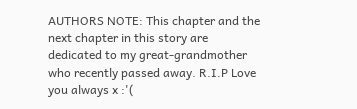AUTHORS NOTE: This chapter and the next chapter in this story are dedicated to my great-grandmother who recently passed away. R.I.P Love you always x :'(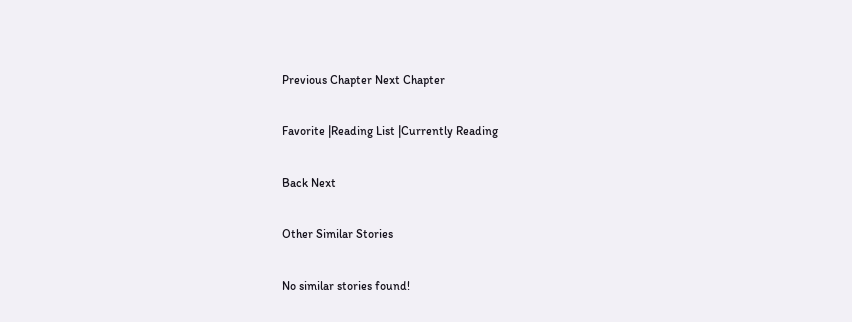Previous Chapter Next Chapter

Favorite |Reading List |Currently Reading

Back Next

Other Similar Stories

No similar stories found!